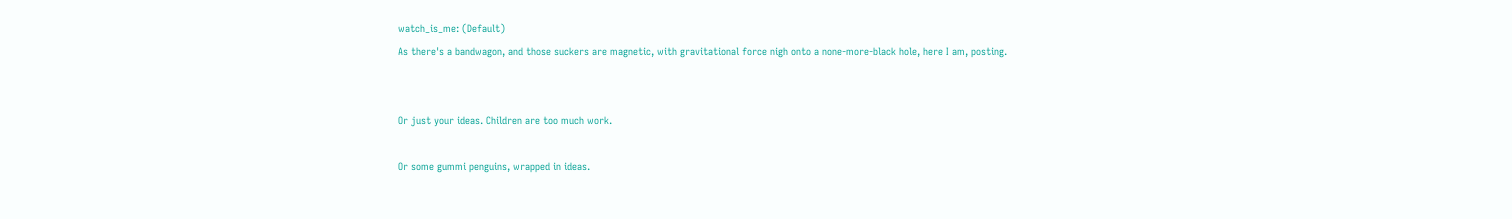watch_is_me: (Default)
As there's a bandwagon, and those suckers are magnetic, with gravitational force nigh onto a none-more-black hole, here I am, posting.


Or just your ideas. Children are too much work.

Or some gummi penguins, wrapped in ideas.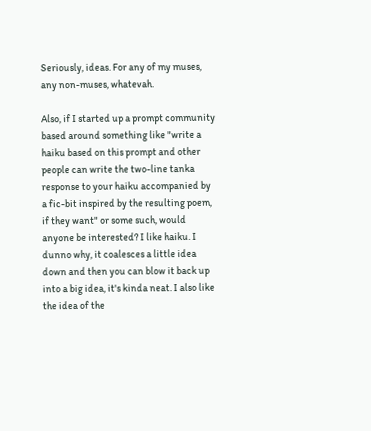Seriously, ideas. For any of my muses, any non-muses, whatevah.

Also, if I started up a prompt community based around something like "write a haiku based on this prompt and other people can write the two-line tanka response to your haiku accompanied by a fic-bit inspired by the resulting poem, if they want" or some such, would anyone be interested? I like haiku. I dunno why, it coalesces a little idea down and then you can blow it back up into a big idea, it's kinda neat. I also like the idea of the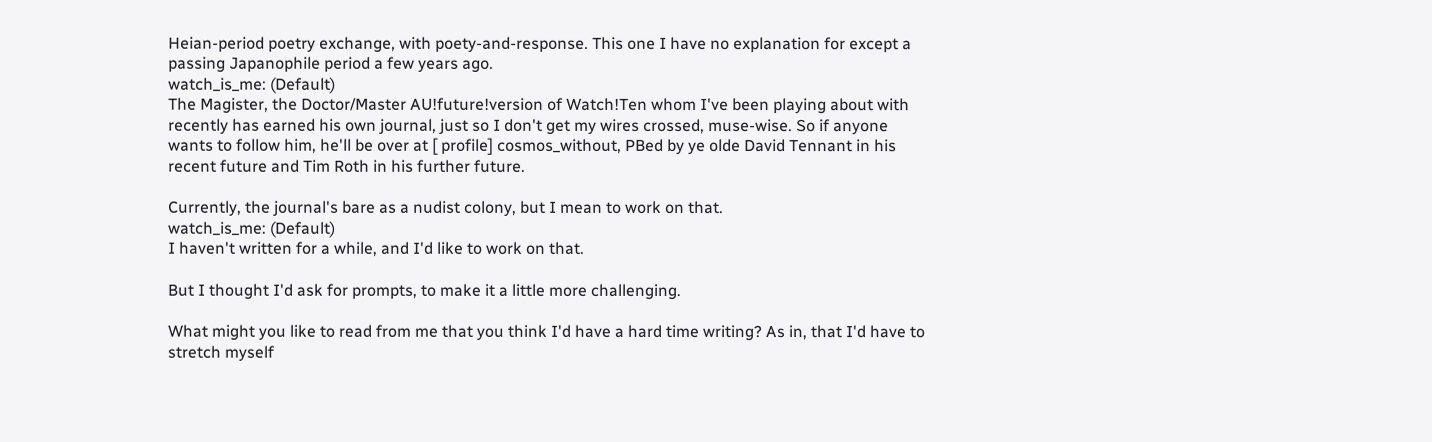Heian-period poetry exchange, with poety-and-response. This one I have no explanation for except a passing Japanophile period a few years ago.
watch_is_me: (Default)
The Magister, the Doctor/Master AU!future!version of Watch!Ten whom I've been playing about with recently has earned his own journal, just so I don't get my wires crossed, muse-wise. So if anyone wants to follow him, he'll be over at [ profile] cosmos_without, PBed by ye olde David Tennant in his recent future and Tim Roth in his further future.

Currently, the journal's bare as a nudist colony, but I mean to work on that.
watch_is_me: (Default)
I haven't written for a while, and I'd like to work on that.

But I thought I'd ask for prompts, to make it a little more challenging.

What might you like to read from me that you think I'd have a hard time writing? As in, that I'd have to stretch myself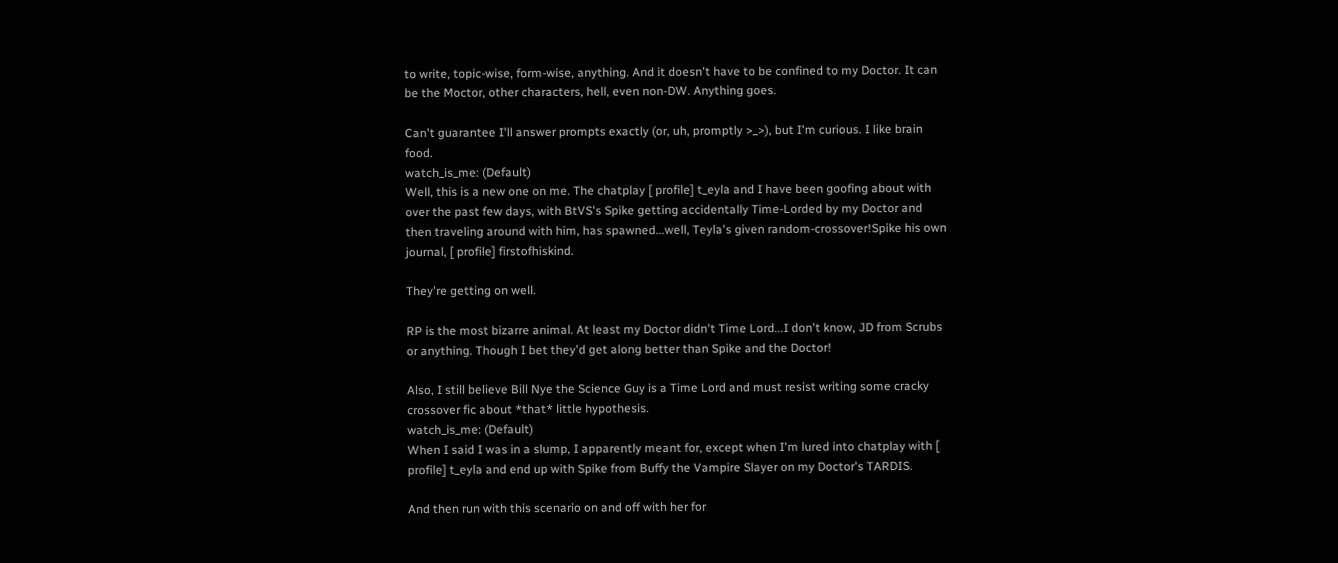to write, topic-wise, form-wise, anything. And it doesn't have to be confined to my Doctor. It can be the Moctor, other characters, hell, even non-DW. Anything goes.

Can't guarantee I'll answer prompts exactly (or, uh, promptly >_>), but I'm curious. I like brain food.
watch_is_me: (Default)
Well, this is a new one on me. The chatplay [ profile] t_eyla and I have been goofing about with over the past few days, with BtVS's Spike getting accidentally Time-Lorded by my Doctor and then traveling around with him, has spawned...well, Teyla's given random-crossover!Spike his own journal, [ profile] firstofhiskind.

They're getting on well.

RP is the most bizarre animal. At least my Doctor didn't Time Lord...I don't know, JD from Scrubs or anything. Though I bet they'd get along better than Spike and the Doctor!

Also, I still believe Bill Nye the Science Guy is a Time Lord and must resist writing some cracky crossover fic about *that* little hypothesis.
watch_is_me: (Default)
When I said I was in a slump, I apparently meant for, except when I'm lured into chatplay with [ profile] t_eyla and end up with Spike from Buffy the Vampire Slayer on my Doctor's TARDIS.

And then run with this scenario on and off with her for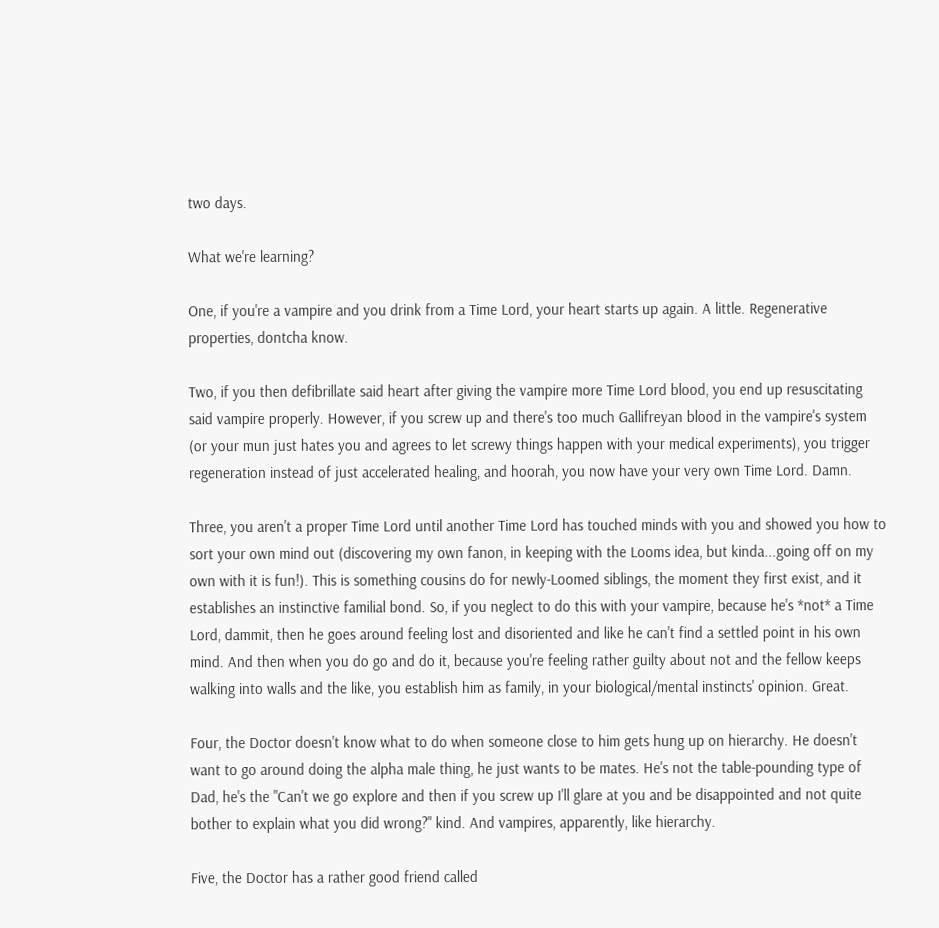two days.

What we're learning?

One, if you're a vampire and you drink from a Time Lord, your heart starts up again. A little. Regenerative properties, dontcha know.

Two, if you then defibrillate said heart after giving the vampire more Time Lord blood, you end up resuscitating said vampire properly. However, if you screw up and there's too much Gallifreyan blood in the vampire's system (or your mun just hates you and agrees to let screwy things happen with your medical experiments), you trigger regeneration instead of just accelerated healing, and hoorah, you now have your very own Time Lord. Damn.

Three, you aren't a proper Time Lord until another Time Lord has touched minds with you and showed you how to sort your own mind out (discovering my own fanon, in keeping with the Looms idea, but kinda...going off on my own with it is fun!). This is something cousins do for newly-Loomed siblings, the moment they first exist, and it establishes an instinctive familial bond. So, if you neglect to do this with your vampire, because he's *not* a Time Lord, dammit, then he goes around feeling lost and disoriented and like he can't find a settled point in his own mind. And then when you do go and do it, because you're feeling rather guilty about not and the fellow keeps walking into walls and the like, you establish him as family, in your biological/mental instincts' opinion. Great.

Four, the Doctor doesn't know what to do when someone close to him gets hung up on hierarchy. He doesn't want to go around doing the alpha male thing, he just wants to be mates. He's not the table-pounding type of Dad, he's the "Can't we go explore and then if you screw up I'll glare at you and be disappointed and not quite bother to explain what you did wrong?" kind. And vampires, apparently, like hierarchy.

Five, the Doctor has a rather good friend called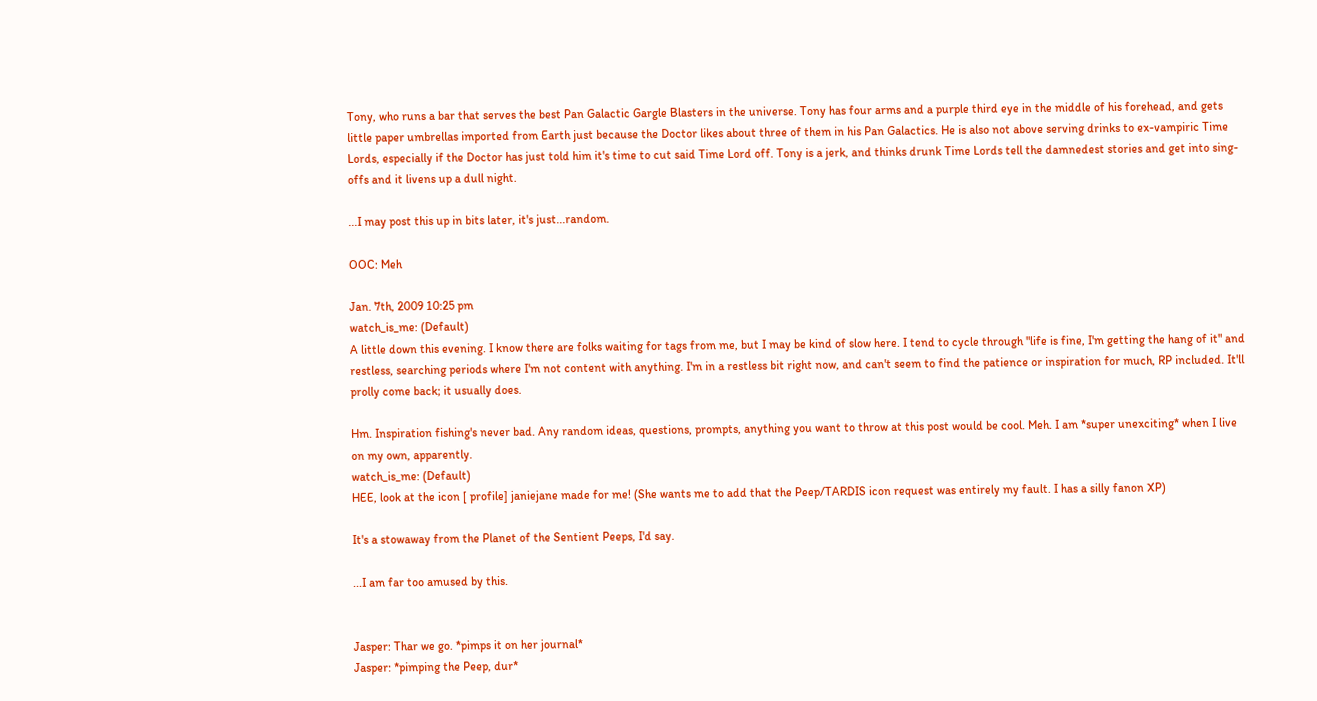Tony, who runs a bar that serves the best Pan Galactic Gargle Blasters in the universe. Tony has four arms and a purple third eye in the middle of his forehead, and gets little paper umbrellas imported from Earth just because the Doctor likes about three of them in his Pan Galactics. He is also not above serving drinks to ex-vampiric Time Lords, especially if the Doctor has just told him it's time to cut said Time Lord off. Tony is a jerk, and thinks drunk Time Lords tell the damnedest stories and get into sing-offs and it livens up a dull night.

...I may post this up in bits later, it's just...random.

OOC: Meh

Jan. 7th, 2009 10:25 pm
watch_is_me: (Default)
A little down this evening. I know there are folks waiting for tags from me, but I may be kind of slow here. I tend to cycle through "life is fine, I'm getting the hang of it" and restless, searching periods where I'm not content with anything. I'm in a restless bit right now, and can't seem to find the patience or inspiration for much, RP included. It'll prolly come back; it usually does.

Hm. Inspiration fishing's never bad. Any random ideas, questions, prompts, anything you want to throw at this post would be cool. Meh. I am *super unexciting* when I live on my own, apparently.
watch_is_me: (Default)
HEE, look at the icon [ profile] janiejane made for me! (She wants me to add that the Peep/TARDIS icon request was entirely my fault. I has a silly fanon XP)

It's a stowaway from the Planet of the Sentient Peeps, I'd say.

...I am far too amused by this.


Jasper: Thar we go. *pimps it on her journal*
Jasper: *pimping the Peep, dur*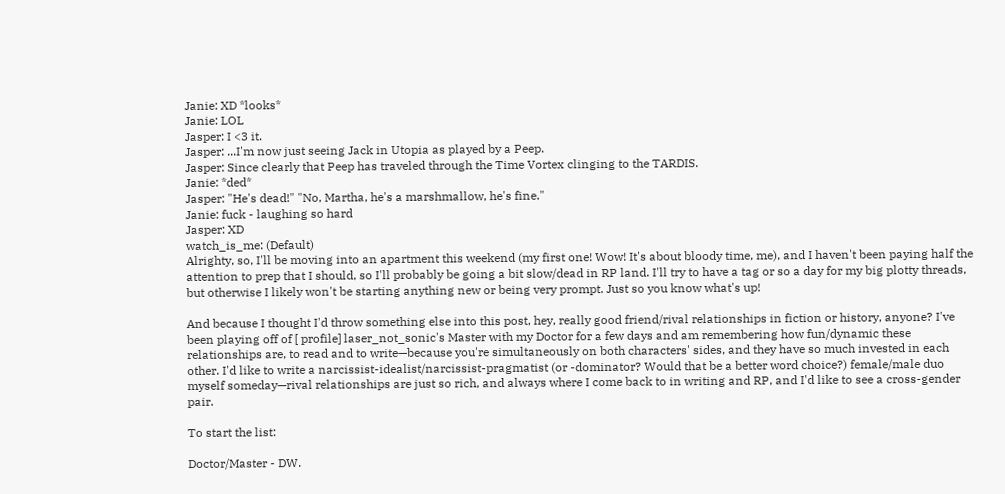Janie: XD *looks*
Janie: LOL
Jasper: I <3 it.
Jasper: ...I'm now just seeing Jack in Utopia as played by a Peep.
Jasper: Since clearly that Peep has traveled through the Time Vortex clinging to the TARDIS.
Janie: *ded*
Jasper: "He's dead!" "No, Martha, he's a marshmallow, he's fine."
Janie: fuck - laughing so hard
Jasper: XD
watch_is_me: (Default)
Alrighty, so, I'll be moving into an apartment this weekend (my first one! Wow! It's about bloody time, me), and I haven't been paying half the attention to prep that I should, so I'll probably be going a bit slow/dead in RP land. I'll try to have a tag or so a day for my big plotty threads, but otherwise I likely won't be starting anything new or being very prompt. Just so you know what's up!

And because I thought I'd throw something else into this post, hey, really good friend/rival relationships in fiction or history, anyone? I've been playing off of [ profile] laser_not_sonic's Master with my Doctor for a few days and am remembering how fun/dynamic these relationships are, to read and to write—because you're simultaneously on both characters' sides, and they have so much invested in each other. I'd like to write a narcissist-idealist/narcissist-pragmatist (or -dominator? Would that be a better word choice?) female/male duo myself someday—rival relationships are just so rich, and always where I come back to in writing and RP, and I'd like to see a cross-gender pair.

To start the list:

Doctor/Master - DW.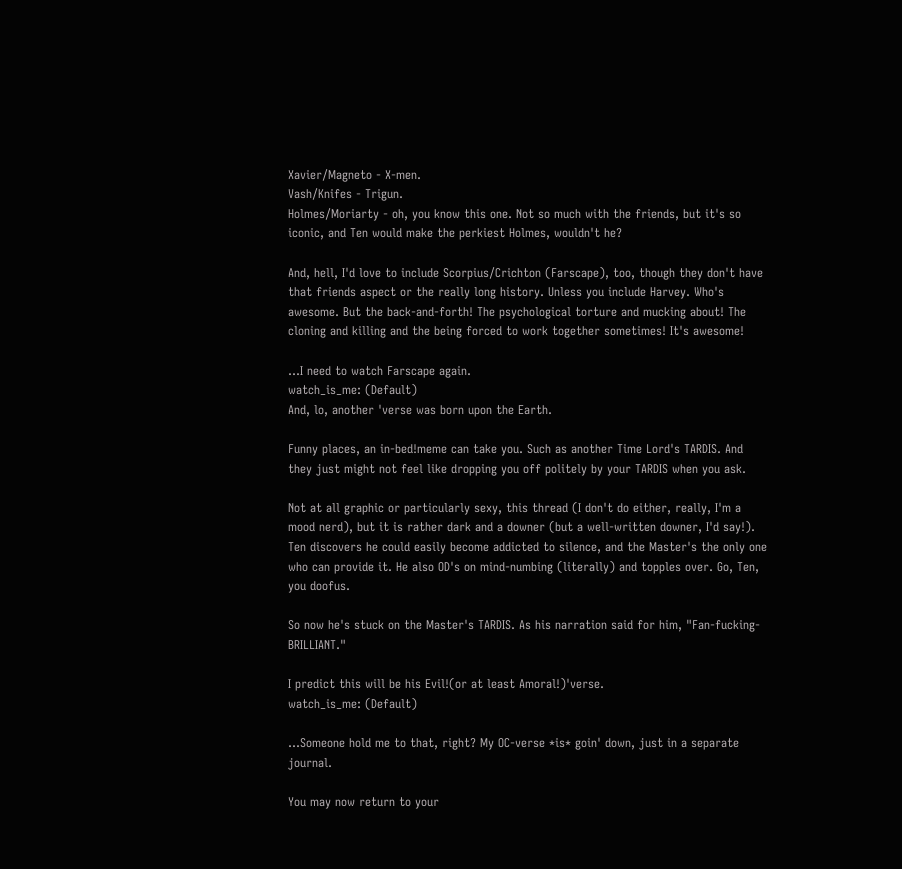Xavier/Magneto - X-men.
Vash/Knifes - Trigun.
Holmes/Moriarty - oh, you know this one. Not so much with the friends, but it's so iconic, and Ten would make the perkiest Holmes, wouldn't he?

And, hell, I'd love to include Scorpius/Crichton (Farscape), too, though they don't have that friends aspect or the really long history. Unless you include Harvey. Who's awesome. But the back-and-forth! The psychological torture and mucking about! The cloning and killing and the being forced to work together sometimes! It's awesome!

...I need to watch Farscape again.
watch_is_me: (Default)
And, lo, another 'verse was born upon the Earth.

Funny places, an in-bed!meme can take you. Such as another Time Lord's TARDIS. And they just might not feel like dropping you off politely by your TARDIS when you ask.

Not at all graphic or particularly sexy, this thread (I don't do either, really, I'm a mood nerd), but it is rather dark and a downer (but a well-written downer, I'd say!). Ten discovers he could easily become addicted to silence, and the Master's the only one who can provide it. He also OD's on mind-numbing (literally) and topples over. Go, Ten, you doofus.

So now he's stuck on the Master's TARDIS. As his narration said for him, "Fan-fucking-BRILLIANT."

I predict this will be his Evil!(or at least Amoral!)'verse.
watch_is_me: (Default)

...Someone hold me to that, right? My OC-verse *is* goin' down, just in a separate journal.

You may now return to your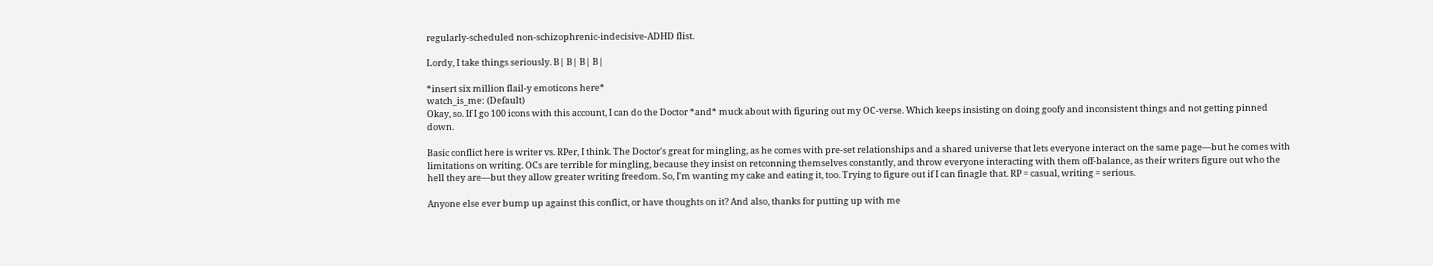regularly-scheduled non-schizophrenic-indecisive-ADHD flist.

Lordy, I take things seriously. B| B| B| B|

*insert six million flail-y emoticons here*
watch_is_me: (Default)
Okay, so. If I go 100 icons with this account, I can do the Doctor *and* muck about with figuring out my OC-verse. Which keeps insisting on doing goofy and inconsistent things and not getting pinned down.

Basic conflict here is writer vs. RPer, I think. The Doctor's great for mingling, as he comes with pre-set relationships and a shared universe that lets everyone interact on the same page—but he comes with limitations on writing. OCs are terrible for mingling, because they insist on retconning themselves constantly, and throw everyone interacting with them off-balance, as their writers figure out who the hell they are—but they allow greater writing freedom. So, I'm wanting my cake and eating it, too. Trying to figure out if I can finagle that. RP = casual, writing = serious.

Anyone else ever bump up against this conflict, or have thoughts on it? And also, thanks for putting up with me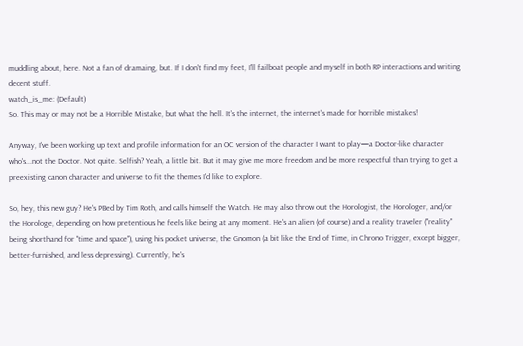muddling about, here. Not a fan of dramaing, but. If I don't find my feet, I'll failboat people and myself in both RP interactions and writing decent stuff.
watch_is_me: (Default)
So. This may or may not be a Horrible Mistake, but what the hell. It's the internet, the internet's made for horrible mistakes!

Anyway, I've been working up text and profile information for an OC version of the character I want to play—a Doctor-like character who's...not the Doctor. Not quite. Selfish? Yeah, a little bit. But it may give me more freedom and be more respectful than trying to get a preexisting canon character and universe to fit the themes I'd like to explore.

So, hey, this new guy? He's PBed by Tim Roth, and calls himself the Watch. He may also throw out the Horologist, the Horologer, and/or the Horologe, depending on how pretentious he feels like being at any moment. He's an alien (of course) and a reality traveler ("reality" being shorthand for "time and space"), using his pocket universe, the Gnomon (a bit like the End of Time, in Chrono Trigger, except bigger, better-furnished, and less depressing). Currently, he's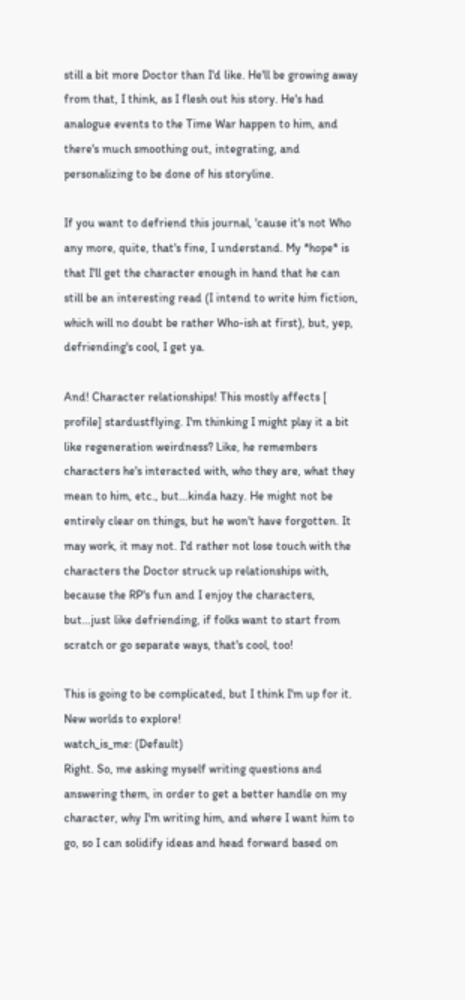still a bit more Doctor than I'd like. He'll be growing away from that, I think, as I flesh out his story. He's had analogue events to the Time War happen to him, and there's much smoothing out, integrating, and personalizing to be done of his storyline.

If you want to defriend this journal, 'cause it's not Who any more, quite, that's fine, I understand. My *hope* is that I'll get the character enough in hand that he can still be an interesting read (I intend to write him fiction, which will no doubt be rather Who-ish at first), but, yep, defriending's cool, I get ya.

And! Character relationships! This mostly affects [ profile] stardustflying. I'm thinking I might play it a bit like regeneration weirdness? Like, he remembers characters he's interacted with, who they are, what they mean to him, etc., but...kinda hazy. He might not be entirely clear on things, but he won't have forgotten. It may work, it may not. I'd rather not lose touch with the characters the Doctor struck up relationships with, because the RP's fun and I enjoy the characters, but...just like defriending, if folks want to start from scratch or go separate ways, that's cool, too!

This is going to be complicated, but I think I'm up for it. New worlds to explore!
watch_is_me: (Default)
Right. So, me asking myself writing questions and answering them, in order to get a better handle on my character, why I'm writing him, and where I want him to go, so I can solidify ideas and head forward based on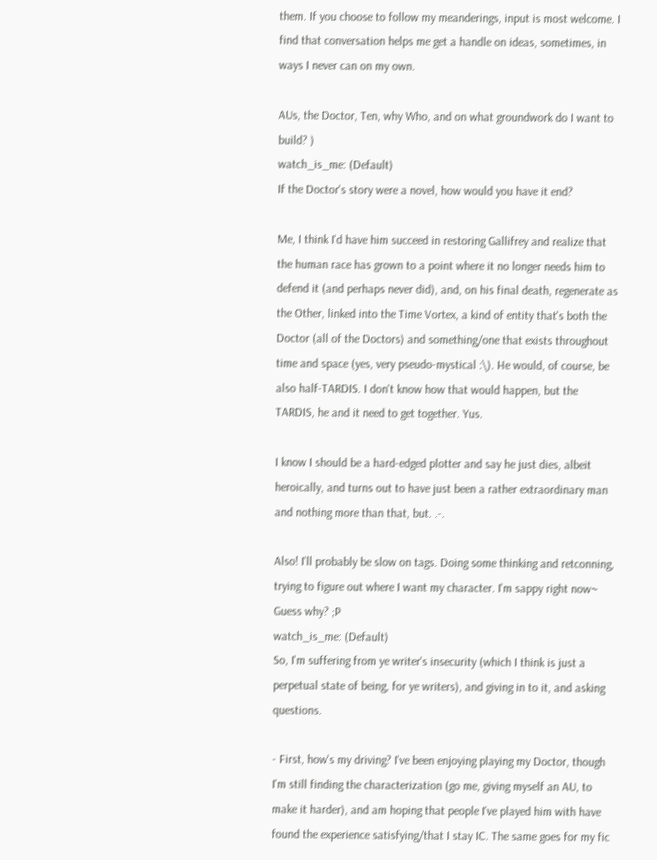them. If you choose to follow my meanderings, input is most welcome. I find that conversation helps me get a handle on ideas, sometimes, in ways I never can on my own.

AUs, the Doctor, Ten, why Who, and on what groundwork do I want to build? )
watch_is_me: (Default)
If the Doctor's story were a novel, how would you have it end?

Me, I think I'd have him succeed in restoring Gallifrey and realize that the human race has grown to a point where it no longer needs him to defend it (and perhaps never did), and, on his final death, regenerate as the Other, linked into the Time Vortex, a kind of entity that's both the Doctor (all of the Doctors) and something/one that exists throughout time and space (yes, very pseudo-mystical :\). He would, of course, be also half-TARDIS. I don't know how that would happen, but the TARDIS, he and it need to get together. Yus.

I know I should be a hard-edged plotter and say he just dies, albeit heroically, and turns out to have just been a rather extraordinary man and nothing more than that, but. .-.

Also! I'll probably be slow on tags. Doing some thinking and retconning, trying to figure out where I want my character. I'm sappy right now~ Guess why? ;P
watch_is_me: (Default)
So, I'm suffering from ye writer's insecurity (which I think is just a perpetual state of being, for ye writers), and giving in to it, and asking questions.

- First, how's my driving? I've been enjoying playing my Doctor, though I'm still finding the characterization (go me, giving myself an AU, to make it harder), and am hoping that people I've played him with have found the experience satisfying/that I stay IC. The same goes for my fic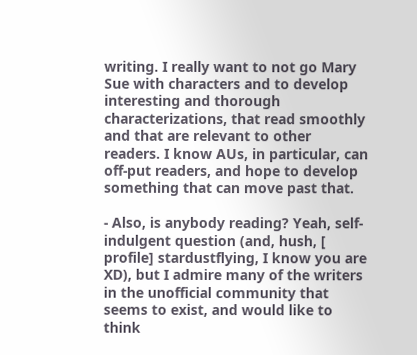writing. I really want to not go Mary Sue with characters and to develop interesting and thorough characterizations, that read smoothly and that are relevant to other readers. I know AUs, in particular, can off-put readers, and hope to develop something that can move past that.

- Also, is anybody reading? Yeah, self-indulgent question (and, hush, [ profile] stardustflying, I know you are XD), but I admire many of the writers in the unofficial community that seems to exist, and would like to think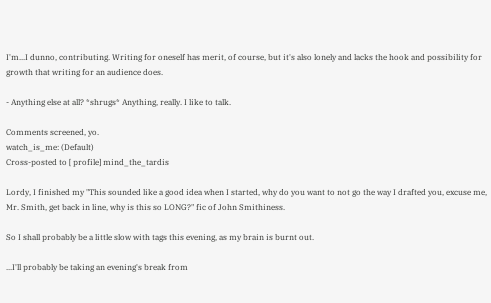I'm...I dunno, contributing. Writing for oneself has merit, of course, but it's also lonely and lacks the hook and possibility for growth that writing for an audience does.

- Anything else at all? *shrugs* Anything, really. I like to talk.

Comments screened, yo.
watch_is_me: (Default)
Cross-posted to [ profile] mind_the_tardis

Lordy, I finished my "This sounded like a good idea when I started, why do you want to not go the way I drafted you, excuse me, Mr. Smith, get back in line, why is this so LONG?" fic of John Smithiness.

So I shall probably be a little slow with tags this evening, as my brain is burnt out.

...I'll probably be taking an evening's break from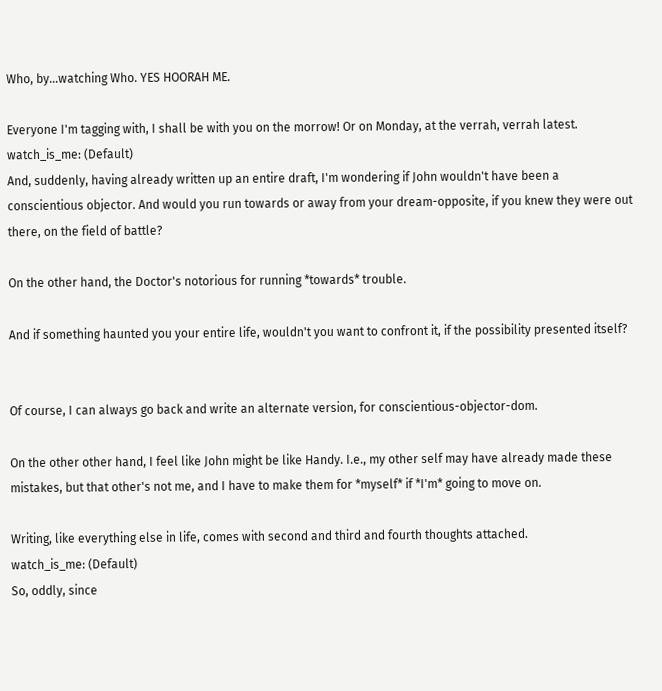Who, by...watching Who. YES HOORAH ME.

Everyone I'm tagging with, I shall be with you on the morrow! Or on Monday, at the verrah, verrah latest.
watch_is_me: (Default)
And, suddenly, having already written up an entire draft, I'm wondering if John wouldn't have been a conscientious objector. And would you run towards or away from your dream-opposite, if you knew they were out there, on the field of battle?

On the other hand, the Doctor's notorious for running *towards* trouble.

And if something haunted you your entire life, wouldn't you want to confront it, if the possibility presented itself?


Of course, I can always go back and write an alternate version, for conscientious-objector-dom.

On the other other hand, I feel like John might be like Handy. I.e., my other self may have already made these mistakes, but that other's not me, and I have to make them for *myself* if *I'm* going to move on.

Writing, like everything else in life, comes with second and third and fourth thoughts attached.
watch_is_me: (Default)
So, oddly, since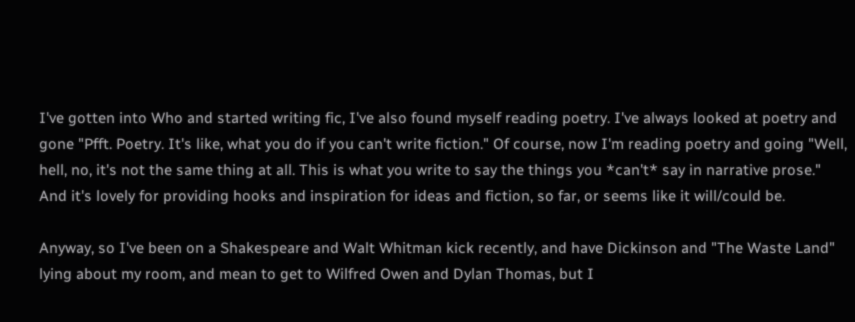I've gotten into Who and started writing fic, I've also found myself reading poetry. I've always looked at poetry and gone "Pfft. Poetry. It's like, what you do if you can't write fiction." Of course, now I'm reading poetry and going "Well, hell, no, it's not the same thing at all. This is what you write to say the things you *can't* say in narrative prose." And it's lovely for providing hooks and inspiration for ideas and fiction, so far, or seems like it will/could be.

Anyway, so I've been on a Shakespeare and Walt Whitman kick recently, and have Dickinson and "The Waste Land" lying about my room, and mean to get to Wilfred Owen and Dylan Thomas, but I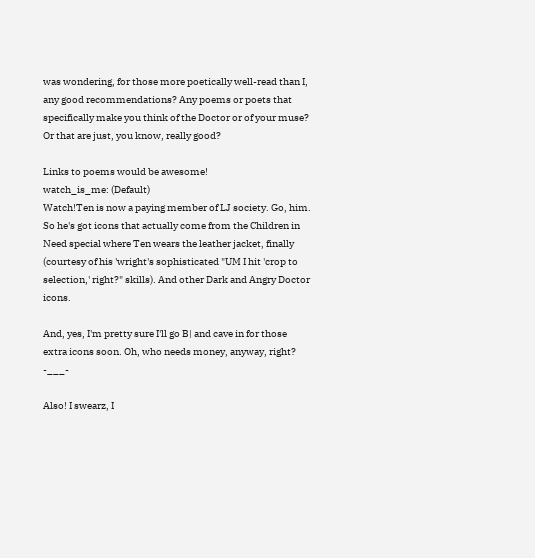was wondering, for those more poetically well-read than I, any good recommendations? Any poems or poets that specifically make you think of the Doctor or of your muse? Or that are just, you know, really good?

Links to poems would be awesome!
watch_is_me: (Default)
Watch!Ten is now a paying member of LJ society. Go, him. So he's got icons that actually come from the Children in Need special where Ten wears the leather jacket, finally (courtesy of his 'wright's sophisticated "UM I hit 'crop to selection,' right?" skills). And other Dark and Angry Doctor icons.

And, yes, I'm pretty sure I'll go B| and cave in for those extra icons soon. Oh, who needs money, anyway, right? -___-

Also! I swearz, I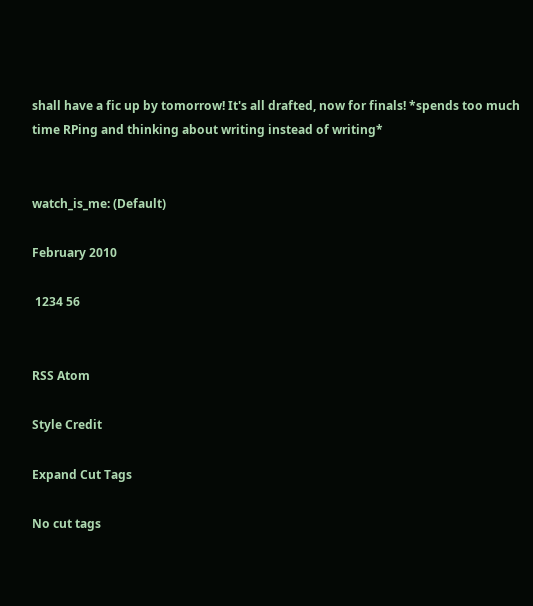shall have a fic up by tomorrow! It's all drafted, now for finals! *spends too much time RPing and thinking about writing instead of writing*


watch_is_me: (Default)

February 2010

 1234 56


RSS Atom

Style Credit

Expand Cut Tags

No cut tags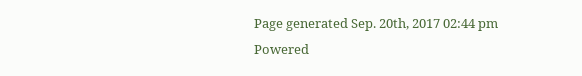Page generated Sep. 20th, 2017 02:44 pm
Powered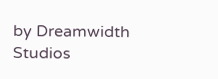by Dreamwidth Studios